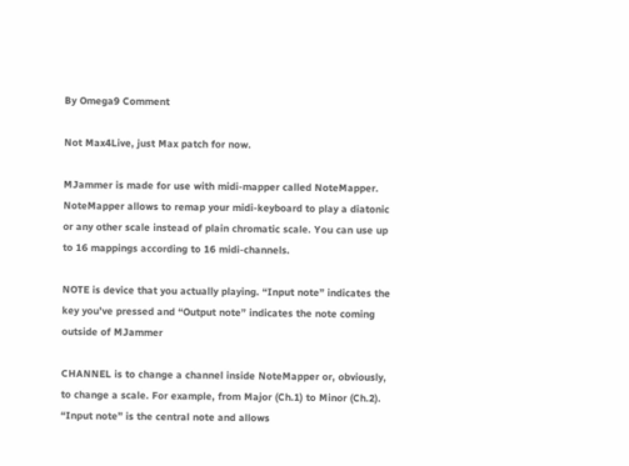By Omega9 Comment

Not Max4Live, just Max patch for now.

MJammer is made for use with midi-mapper called NoteMapper. NoteMapper allows to remap your midi-keyboard to play a diatonic or any other scale instead of plain chromatic scale. You can use up to 16 mappings according to 16 midi-channels.

NOTE is device that you actually playing. “Input note” indicates the key you’ve pressed and “Output note” indicates the note coming outside of MJammer

CHANNEL is to change a channel inside NoteMapper or, obviously, to change a scale. For example, from Major (Ch.1) to Minor (Ch.2). “Input note” is the central note and allows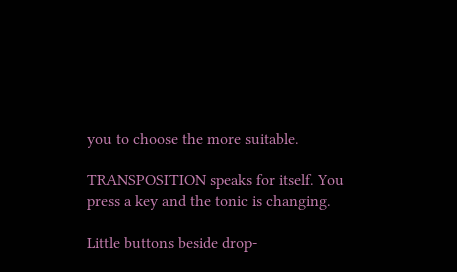you to choose the more suitable.

TRANSPOSITION speaks for itself. You press a key and the tonic is changing.

Little buttons beside drop-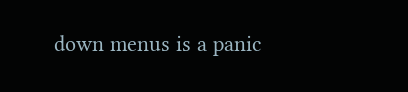down menus is a panic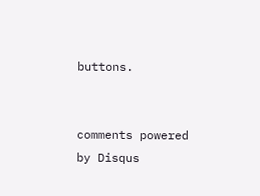buttons.


comments powered by Disqus